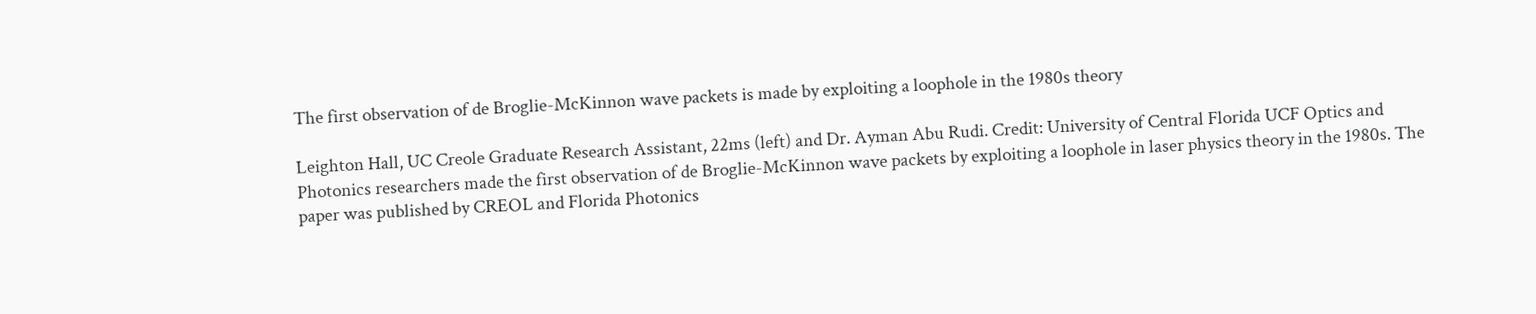The first observation of de Broglie-McKinnon wave packets is made by exploiting a loophole in the 1980s theory

Leighton Hall, UC Creole Graduate Research Assistant, 22ms (left) and Dr. Ayman Abu Rudi. Credit: University of Central Florida UCF Optics and Photonics researchers made the first observation of de Broglie-McKinnon wave packets by exploiting a loophole in laser physics theory in the 1980s. The paper was published by CREOL and Florida Photonics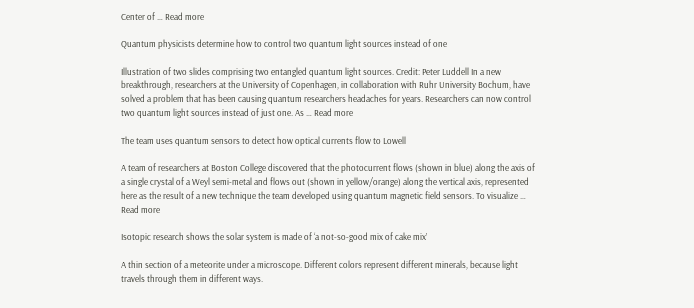Center of … Read more

Quantum physicists determine how to control two quantum light sources instead of one

Illustration of two slides comprising two entangled quantum light sources. Credit: Peter Luddell In a new breakthrough, researchers at the University of Copenhagen, in collaboration with Ruhr University Bochum, have solved a problem that has been causing quantum researchers headaches for years. Researchers can now control two quantum light sources instead of just one. As … Read more

The team uses quantum sensors to detect how optical currents flow to Lowell

A team of researchers at Boston College discovered that the photocurrent flows (shown in blue) along the axis of a single crystal of a Weyl semi-metal and flows out (shown in yellow/orange) along the vertical axis, represented here as the result of a new technique the team developed using quantum magnetic field sensors. To visualize … Read more

Isotopic research shows the solar system is made of ‘a not-so-good mix of cake mix’

A thin section of a meteorite under a microscope. Different colors represent different minerals, because light travels through them in different ways.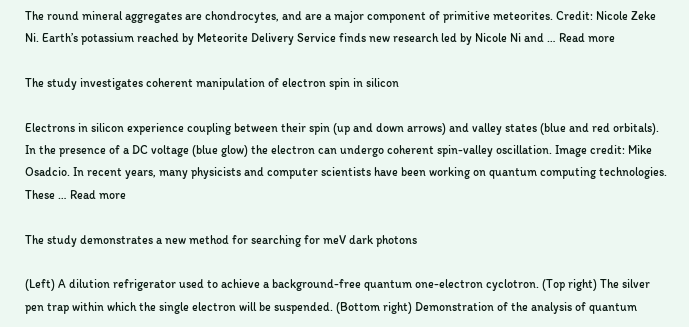The round mineral aggregates are chondrocytes, and are a major component of primitive meteorites. Credit: Nicole Zeke Ni. Earth’s potassium reached by Meteorite Delivery Service finds new research led by Nicole Ni and … Read more

The study investigates coherent manipulation of electron spin in silicon

Electrons in silicon experience coupling between their spin (up and down arrows) and valley states (blue and red orbitals). In the presence of a DC voltage (blue glow) the electron can undergo coherent spin-valley oscillation. Image credit: Mike Osadcio. In recent years, many physicists and computer scientists have been working on quantum computing technologies. These … Read more

The study demonstrates a new method for searching for meV dark photons

(Left) A dilution refrigerator used to achieve a background-free quantum one-electron cyclotron. (Top right) The silver pen trap within which the single electron will be suspended. (Bottom right) Demonstration of the analysis of quantum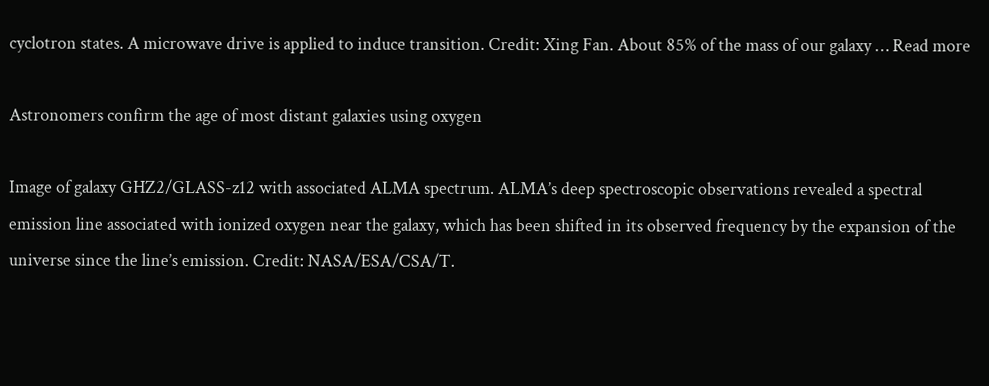cyclotron states. A microwave drive is applied to induce transition. Credit: Xing Fan. About 85% of the mass of our galaxy … Read more

Astronomers confirm the age of most distant galaxies using oxygen

Image of galaxy GHZ2/GLASS-z12 with associated ALMA spectrum. ALMA’s deep spectroscopic observations revealed a spectral emission line associated with ionized oxygen near the galaxy, which has been shifted in its observed frequency by the expansion of the universe since the line’s emission. Credit: NASA/ESA/CSA/T.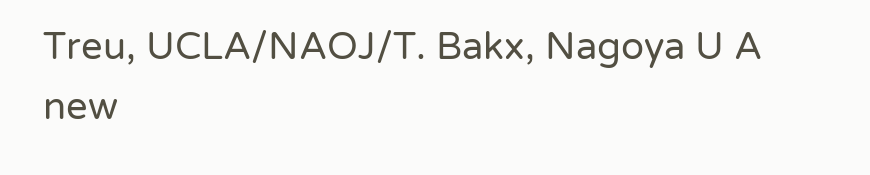Treu, UCLA/NAOJ/T. Bakx, Nagoya U A new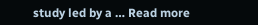study led by a … Read more